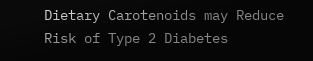Dietary Carotenoids may Reduce Risk of Type 2 Diabetes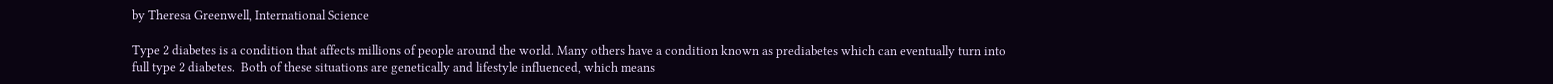by Theresa Greenwell, International Science

Type 2 diabetes is a condition that affects millions of people around the world. Many others have a condition known as prediabetes which can eventually turn into full type 2 diabetes.  Both of these situations are genetically and lifestyle influenced, which means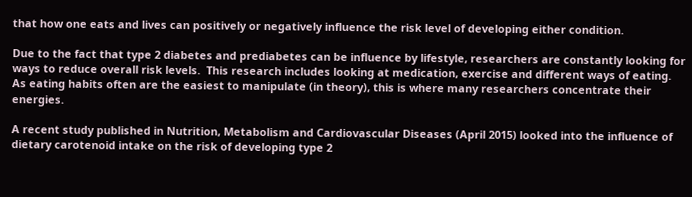that how one eats and lives can positively or negatively influence the risk level of developing either condition.

Due to the fact that type 2 diabetes and prediabetes can be influence by lifestyle, researchers are constantly looking for ways to reduce overall risk levels.  This research includes looking at medication, exercise and different ways of eating. As eating habits often are the easiest to manipulate (in theory), this is where many researchers concentrate their energies.

A recent study published in Nutrition, Metabolism and Cardiovascular Diseases (April 2015) looked into the influence of dietary carotenoid intake on the risk of developing type 2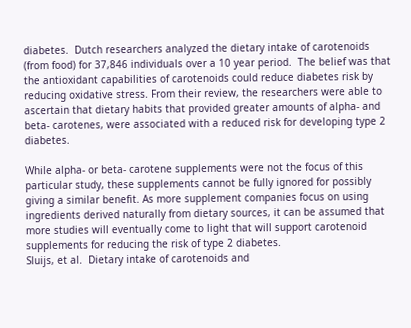diabetes.  Dutch researchers analyzed the dietary intake of carotenoids (from food) for 37,846 individuals over a 10 year period.  The belief was that the antioxidant capabilities of carotenoids could reduce diabetes risk by reducing oxidative stress. From their review, the researchers were able to ascertain that dietary habits that provided greater amounts of alpha- and beta- carotenes, were associated with a reduced risk for developing type 2 diabetes.

While alpha- or beta- carotene supplements were not the focus of this particular study, these supplements cannot be fully ignored for possibly giving a similar benefit. As more supplement companies focus on using ingredients derived naturally from dietary sources, it can be assumed that more studies will eventually come to light that will support carotenoid supplements for reducing the risk of type 2 diabetes.
Sluijs, et al.  Dietary intake of carotenoids and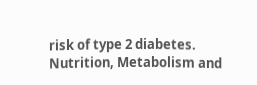risk of type 2 diabetes. Nutrition, Metabolism and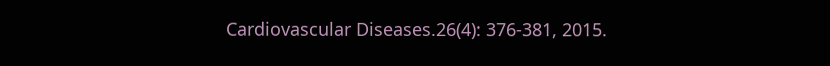Cardiovascular Diseases.26(4): 376-381, 2015.